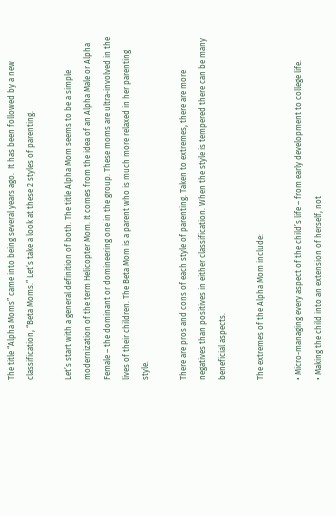The title “Alpha Moms” came into being several years ago.  It has been followed by a new classification, “Beta Moms.” Let’s take a look at these 2 styles of parenting.

Let’s start with a general definition of both. The title Alpha Mom seems to be a simple modernization of the term Helicopter Mom. It comes from the idea of an Alpha Male or Alpha Female – the dominant or domineering one in the group. These moms are ultra-involved in the lives of their children. The Beta Mom is a parent who is much more relaxed in her parenting style.

There are pros and cons of each style of parenting. Taken to extremes, there are more negatives than positives in either classification. When the style is tempered there can be many beneficial aspects.

The extremes of the Alpha Mom include:

• Micro-managing every aspect of the child’s life – from early development to college life.
• Making the child into an extension of herself, not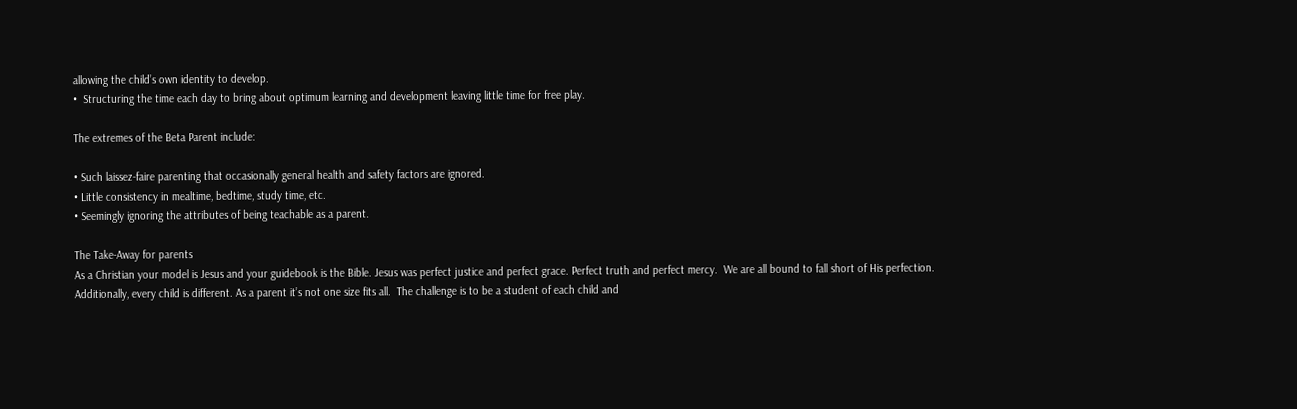allowing the child’s own identity to develop.
•  Structuring the time each day to bring about optimum learning and development leaving little time for free play.

The extremes of the Beta Parent include:

• Such laissez-faire parenting that occasionally general health and safety factors are ignored.
• Little consistency in mealtime, bedtime, study time, etc.
• Seemingly ignoring the attributes of being teachable as a parent.

The Take-Away for parents
As a Christian your model is Jesus and your guidebook is the Bible. Jesus was perfect justice and perfect grace. Perfect truth and perfect mercy.  We are all bound to fall short of His perfection. Additionally, every child is different. As a parent it’s not one size fits all.  The challenge is to be a student of each child and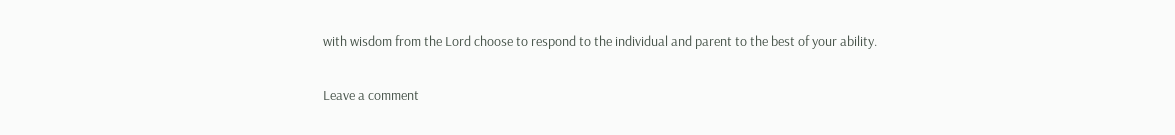with wisdom from the Lord choose to respond to the individual and parent to the best of your ability.

Leave a comment